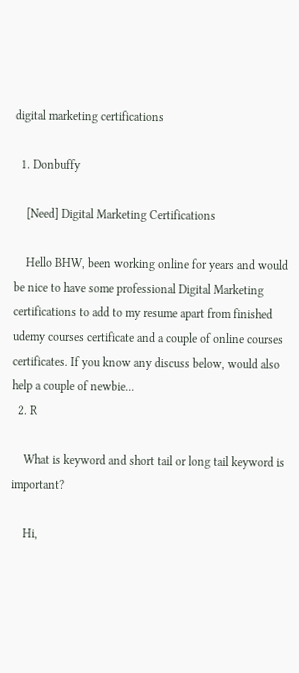digital marketing certifications

  1. Donbuffy

    [Need] Digital Marketing Certifications

    Hello BHW, been working online for years and would be nice to have some professional Digital Marketing certifications to add to my resume apart from finished udemy courses certificate and a couple of online courses certificates. If you know any discuss below, would also help a couple of newbie...
  2. R

    What is keyword and short tail or long tail keyword is important?

    Hi,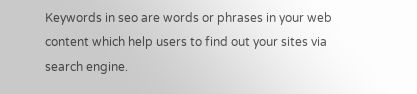Keywords in seo are words or phrases in your web content which help users to find out your sites via search engine.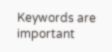Keywords are important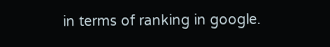in terms of ranking in google.